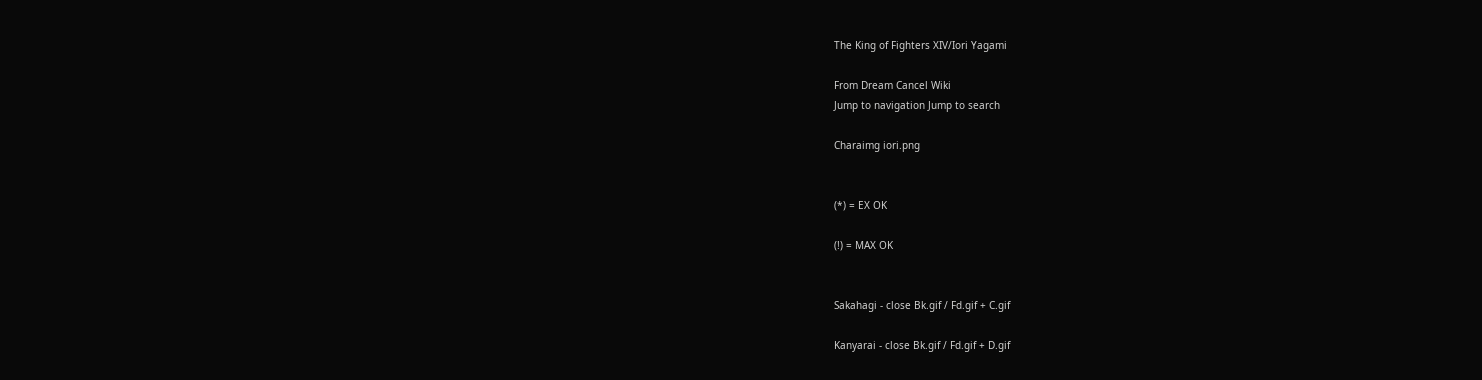The King of Fighters XIV/Iori Yagami

From Dream Cancel Wiki
Jump to navigation Jump to search

Charaimg iori.png


(*) = EX OK

(!) = MAX OK


Sakahagi - close Bk.gif / Fd.gif + C.gif

Kanyarai - close Bk.gif / Fd.gif + D.gif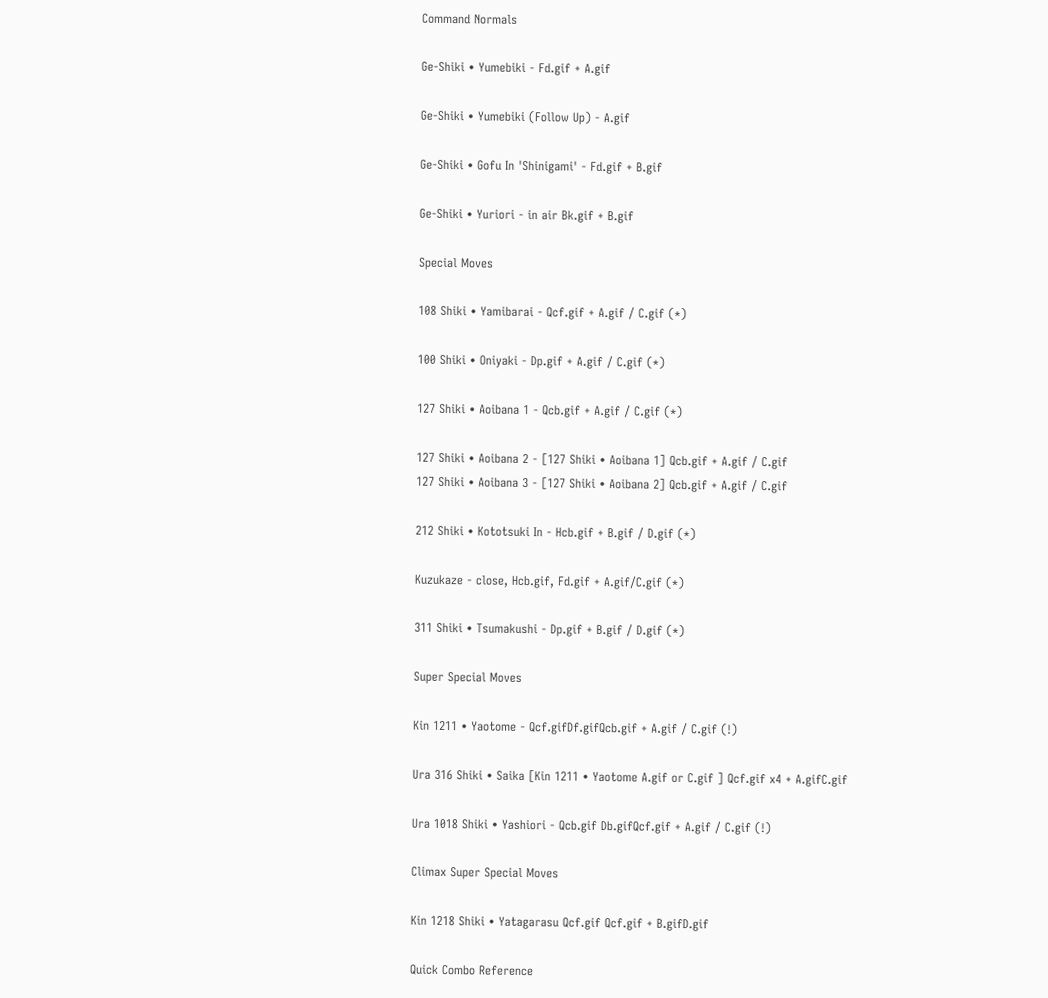Command Normals

Ge-Shiki • Yumebiki - Fd.gif + A.gif

Ge-Shiki • Yumebiki (Follow Up) - A.gif

Ge-Shiki • Gofu In 'Shinigami' - Fd.gif + B.gif

Ge-Shiki • Yuriori - in air Bk.gif + B.gif

Special Moves

108 Shiki • Yamibarai - Qcf.gif + A.gif / C.gif (*)

100 Shiki • Oniyaki - Dp.gif + A.gif / C.gif (*)

127 Shiki • Aoibana 1 - Qcb.gif + A.gif / C.gif (*)

127 Shiki • Aoibana 2 - [127 Shiki • Aoibana 1] Qcb.gif + A.gif / C.gif
127 Shiki • Aoibana 3 - [127 Shiki • Aoibana 2] Qcb.gif + A.gif / C.gif

212 Shiki • Kototsuki In - Hcb.gif + B.gif / D.gif (*)

Kuzukaze - close, Hcb.gif, Fd.gif + A.gif/C.gif (*)

311 Shiki • Tsumakushi - Dp.gif + B.gif / D.gif (*)

Super Special Moves

Kin 1211 • Yaotome - Qcf.gifDf.gifQcb.gif + A.gif / C.gif (!)

Ura 316 Shiki • Saika [Kin 1211 • Yaotome A.gif or C.gif ] Qcf.gif x4 + A.gifC.gif

Ura 1018 Shiki • Yashiori - Qcb.gif Db.gifQcf.gif + A.gif / C.gif (!)

Climax Super Special Moves

Kin 1218 Shiki • Yatagarasu Qcf.gif Qcf.gif + B.gifD.gif

Quick Combo Reference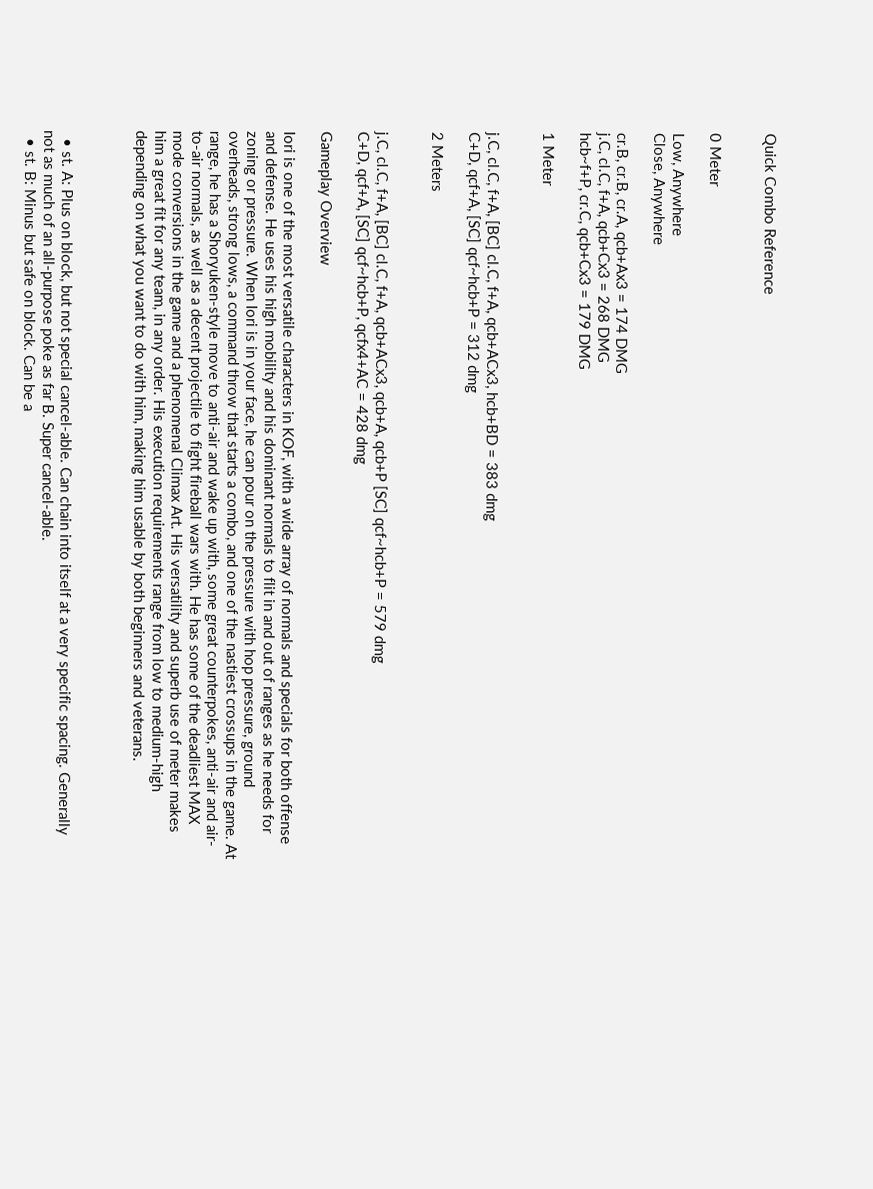Quick Combo Reference


0 Meter

Low, Anywhere
Close, Anywhere

cr.B, cr.B, cr.A, qcb+Ax3 = 174 DMG
j.C, cl.C, f+A, qcb+Cx3 = 268 DMG
hcb~f+P, cr.C, qcb+Cx3 = 179 DMG

1 Meter


j.C, cl.C, f+A, [BC] cl.C, f+A, qcb+ACx3, hcb+BD = 383 dmg
C+D, qcf+A, [SC] qcf~hcb+P = 312 dmg

2 Meters


j.C, cl.C, f+A, [BC] cl.C, f+A, qcb+ACx3, qcb+A, qcb+P [SC] qcf~hcb+P = 579 dmg
C+D, qcf+A, [SC] qcf~hcb+P, qcfx4+AC = 428 dmg

Gameplay Overview

Iori is one of the most versatile characters in KOF, with a wide array of normals and specials for both offense and defense. He uses his high mobility and his dominant normals to flit in and out of ranges as he needs for zoning or pressure. When Iori is in your face, he can pour on the pressure with hop pressure, ground overheads, strong lows, a command throw that starts a combo, and one of the nastiest crossups in the game. At range, he has a Shoryuken-style move to anti-air and wake up with, some great counterpokes, anti-air and air-to-air normals, as well as a decent projectile to fight fireball wars with. He has some of the deadliest MAX mode conversions in the game and a phenomenal Climax Art. His versatility and superb use of meter makes him a great fit for any team, in any order. His execution requirements range from low to medium-high depending on what you want to do with him, making him usable by both beginners and veterans.



  • st. A: Plus on block, but not special cancel-able. Can chain into itself at a very specific spacing. Generally not as much of an all-purpose poke as far B. Super cancel-able.
  • st. B: Minus but safe on block. Can be a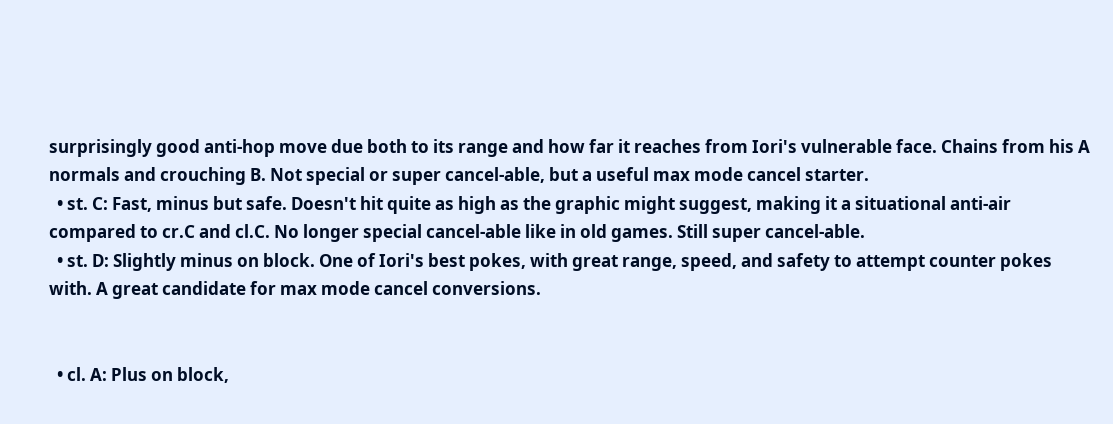surprisingly good anti-hop move due both to its range and how far it reaches from Iori's vulnerable face. Chains from his A normals and crouching B. Not special or super cancel-able, but a useful max mode cancel starter.
  • st. C: Fast, minus but safe. Doesn't hit quite as high as the graphic might suggest, making it a situational anti-air compared to cr.C and cl.C. No longer special cancel-able like in old games. Still super cancel-able.
  • st. D: Slightly minus on block. One of Iori's best pokes, with great range, speed, and safety to attempt counter pokes with. A great candidate for max mode cancel conversions.


  • cl. A: Plus on block,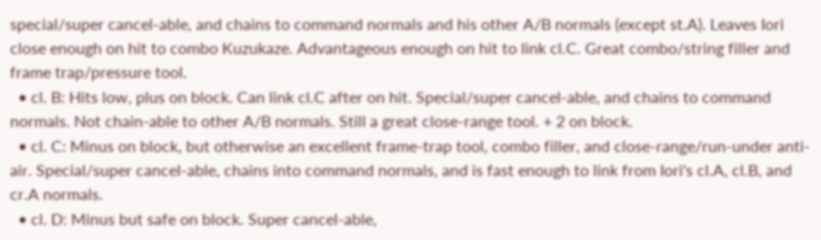special/super cancel-able, and chains to command normals and his other A/B normals (except st.A). Leaves Iori close enough on hit to combo Kuzukaze. Advantageous enough on hit to link cl.C. Great combo/string filler and frame trap/pressure tool.
  • cl. B: Hits low, plus on block. Can link cl.C after on hit. Special/super cancel-able, and chains to command normals. Not chain-able to other A/B normals. Still a great close-range tool. + 2 on block.
  • cl. C: Minus on block, but otherwise an excellent frame-trap tool, combo filler, and close-range/run-under anti-air. Special/super cancel-able, chains into command normals, and is fast enough to link from Iori's cl.A, cl.B, and cr.A normals.
  • cl. D: Minus but safe on block. Super cancel-able,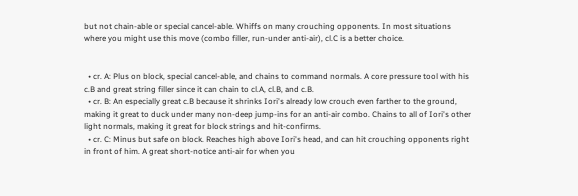but not chain-able or special cancel-able. Whiffs on many crouching opponents. In most situations where you might use this move (combo filler, run-under anti-air), cl.C is a better choice.


  • cr. A: Plus on block, special cancel-able, and chains to command normals. A core pressure tool with his c.B and great string filler since it can chain to cl.A, cl.B, and c.B.
  • cr. B: An especially great c.B because it shrinks Iori's already low crouch even farther to the ground, making it great to duck under many non-deep jump-ins for an anti-air combo. Chains to all of Iori's other light normals, making it great for block strings and hit-confirms.
  • cr. C: Minus but safe on block. Reaches high above Iori's head, and can hit crouching opponents right in front of him. A great short-notice anti-air for when you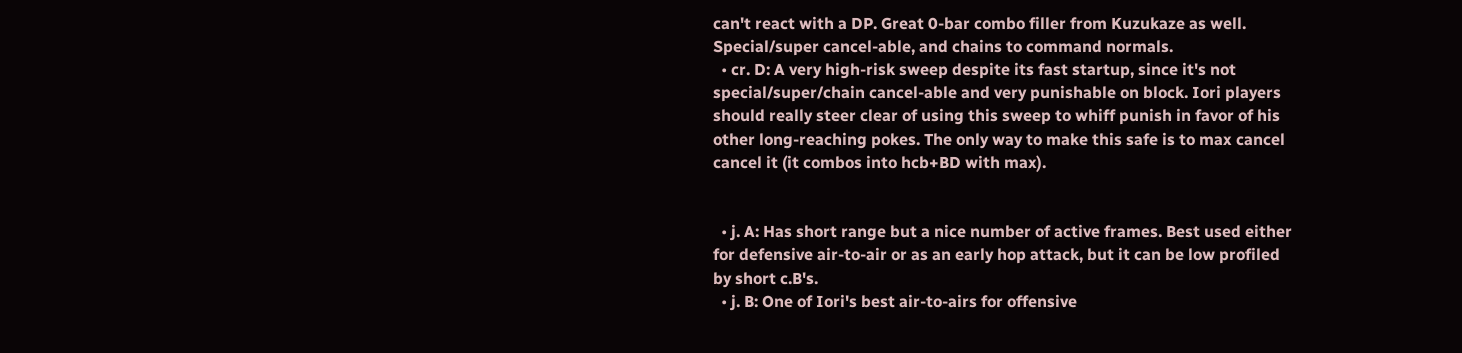can't react with a DP. Great 0-bar combo filler from Kuzukaze as well. Special/super cancel-able, and chains to command normals.
  • cr. D: A very high-risk sweep despite its fast startup, since it's not special/super/chain cancel-able and very punishable on block. Iori players should really steer clear of using this sweep to whiff punish in favor of his other long-reaching pokes. The only way to make this safe is to max cancel cancel it (it combos into hcb+BD with max).


  • j. A: Has short range but a nice number of active frames. Best used either for defensive air-to-air or as an early hop attack, but it can be low profiled by short c.B's.
  • j. B: One of Iori's best air-to-airs for offensive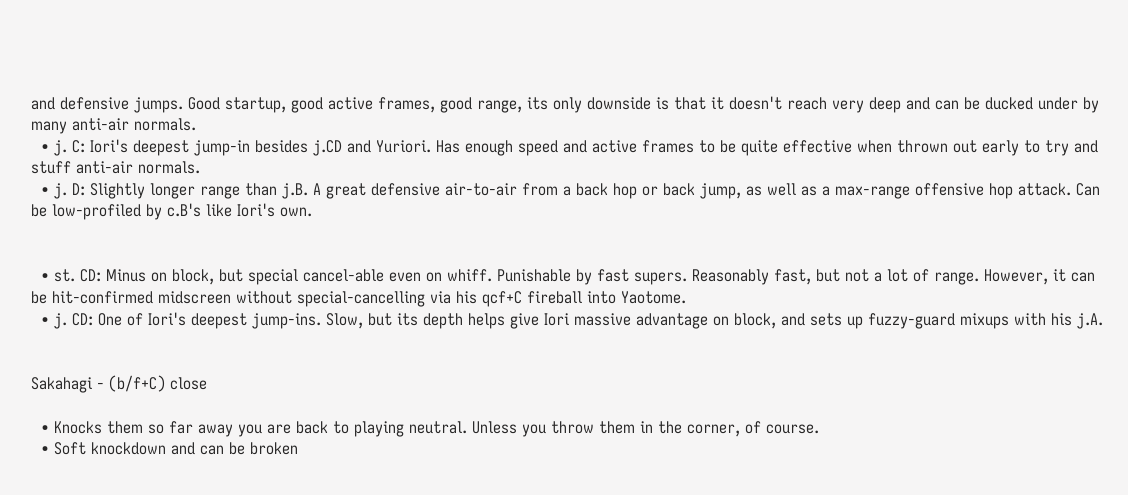and defensive jumps. Good startup, good active frames, good range, its only downside is that it doesn't reach very deep and can be ducked under by many anti-air normals.
  • j. C: Iori's deepest jump-in besides j.CD and Yuriori. Has enough speed and active frames to be quite effective when thrown out early to try and stuff anti-air normals.
  • j. D: Slightly longer range than j.B. A great defensive air-to-air from a back hop or back jump, as well as a max-range offensive hop attack. Can be low-profiled by c.B's like Iori's own.


  • st. CD: Minus on block, but special cancel-able even on whiff. Punishable by fast supers. Reasonably fast, but not a lot of range. However, it can be hit-confirmed midscreen without special-cancelling via his qcf+C fireball into Yaotome.
  • j. CD: One of Iori's deepest jump-ins. Slow, but its depth helps give Iori massive advantage on block, and sets up fuzzy-guard mixups with his j.A.


Sakahagi - (b/f+C) close

  • Knocks them so far away you are back to playing neutral. Unless you throw them in the corner, of course.
  • Soft knockdown and can be broken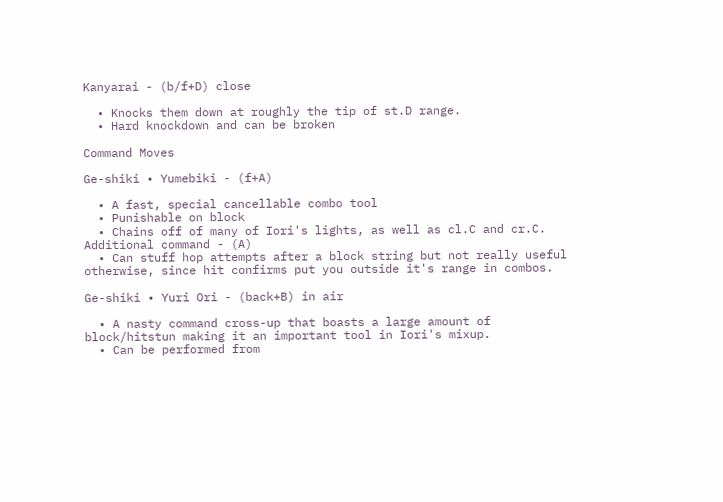Kanyarai - (b/f+D) close

  • Knocks them down at roughly the tip of st.D range.
  • Hard knockdown and can be broken

Command Moves

Ge-shiki • Yumebiki - (f+A)

  • A fast, special cancellable combo tool
  • Punishable on block
  • Chains off of many of Iori's lights, as well as cl.C and cr.C.
Additional command - (A)
  • Can stuff hop attempts after a block string but not really useful otherwise, since hit confirms put you outside it's range in combos.

Ge-shiki • Yuri Ori - (back+B) in air

  • A nasty command cross-up that boasts a large amount of block/hitstun making it an important tool in Iori's mixup.
  • Can be performed from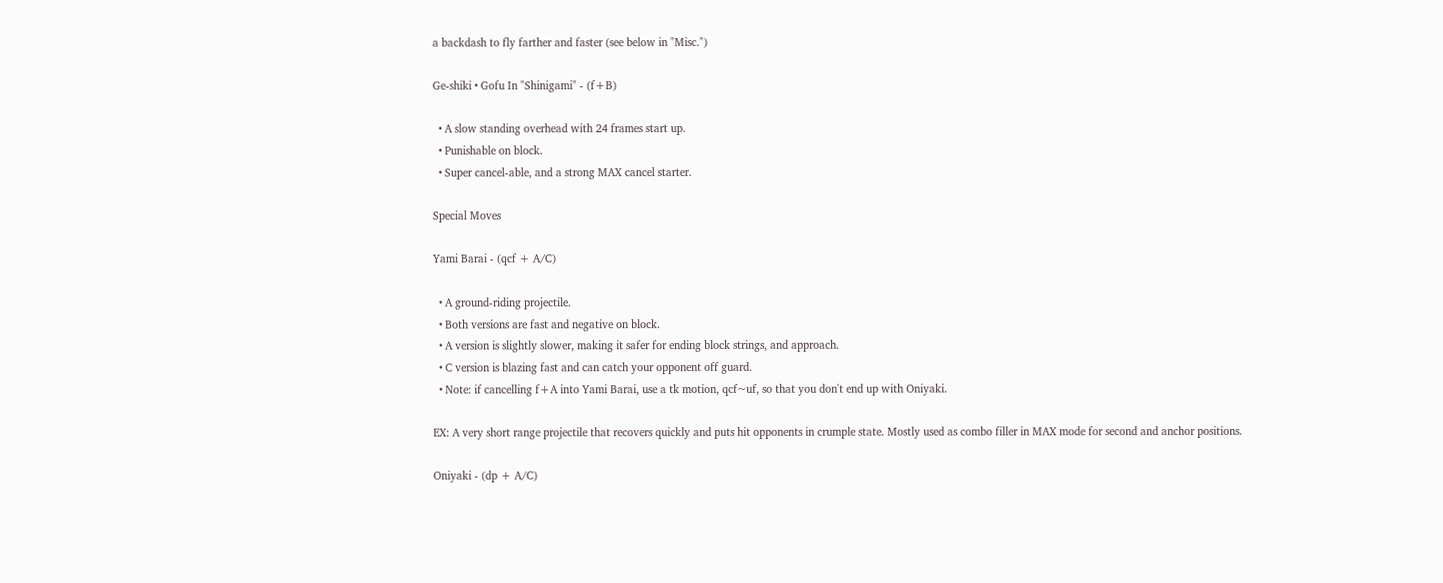a backdash to fly farther and faster (see below in "Misc.")

Ge-shiki • Gofu In "Shinigami" - (f+B)

  • A slow standing overhead with 24 frames start up.
  • Punishable on block.
  • Super cancel-able, and a strong MAX cancel starter.

Special Moves

Yami Barai - (qcf + A/C)

  • A ground-riding projectile.
  • Both versions are fast and negative on block.
  • A version is slightly slower, making it safer for ending block strings, and approach.
  • C version is blazing fast and can catch your opponent off guard.
  • Note: if cancelling f+A into Yami Barai, use a tk motion, qcf~uf, so that you don't end up with Oniyaki.

EX: A very short range projectile that recovers quickly and puts hit opponents in crumple state. Mostly used as combo filler in MAX mode for second and anchor positions.

Oniyaki - (dp + A/C)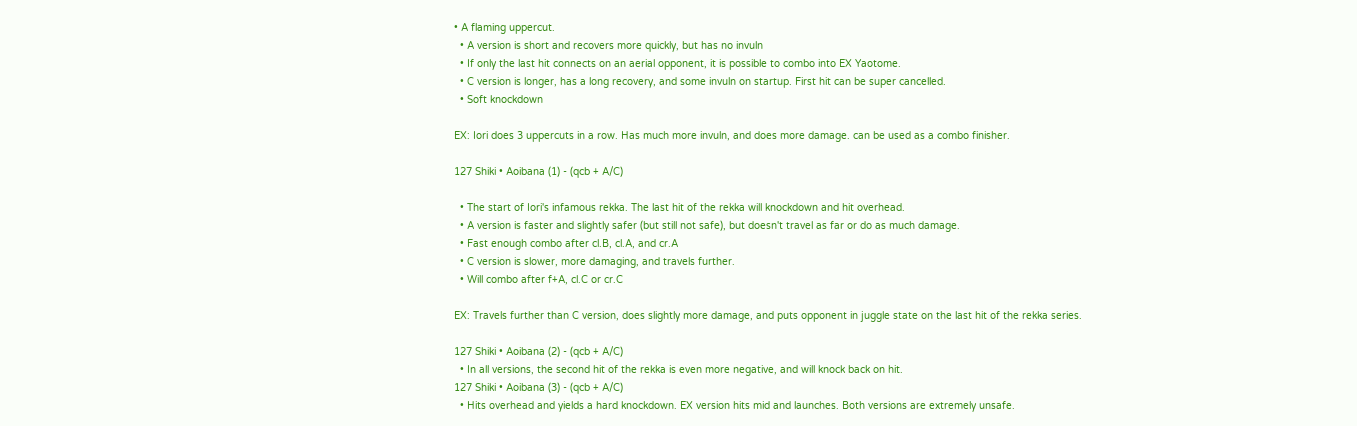• A flaming uppercut.
  • A version is short and recovers more quickly, but has no invuln
  • If only the last hit connects on an aerial opponent, it is possible to combo into EX Yaotome.
  • C version is longer, has a long recovery, and some invuln on startup. First hit can be super cancelled.
  • Soft knockdown

EX: Iori does 3 uppercuts in a row. Has much more invuln, and does more damage. can be used as a combo finisher.

127 Shiki • Aoibana (1) - (qcb + A/C)

  • The start of Iori's infamous rekka. The last hit of the rekka will knockdown and hit overhead.
  • A version is faster and slightly safer (but still not safe), but doesn't travel as far or do as much damage.
  • Fast enough combo after cl.B, cl.A, and cr.A
  • C version is slower, more damaging, and travels further.
  • Will combo after f+A, cl.C or cr.C

EX: Travels further than C version, does slightly more damage, and puts opponent in juggle state on the last hit of the rekka series.

127 Shiki • Aoibana (2) - (qcb + A/C)
  • In all versions, the second hit of the rekka is even more negative, and will knock back on hit.
127 Shiki • Aoibana (3) - (qcb + A/C)
  • Hits overhead and yields a hard knockdown. EX version hits mid and launches. Both versions are extremely unsafe.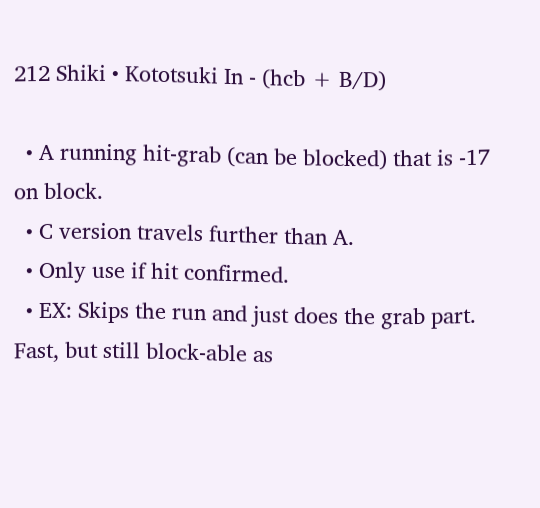212 Shiki • Kototsuki In - (hcb + B/D)

  • A running hit-grab (can be blocked) that is -17 on block.
  • C version travels further than A.
  • Only use if hit confirmed.
  • EX: Skips the run and just does the grab part. Fast, but still block-able as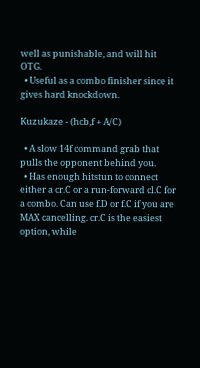well as punishable, and will hit OTG.
  • Useful as a combo finisher since it gives hard knockdown.

Kuzukaze - (hcb,f + A/C)

  • A slow 14f command grab that pulls the opponent behind you.
  • Has enough hitstun to connect either a cr.C or a run-forward cl.C for a combo. Can use f.D or f.C if you are MAX cancelling. cr.C is the easiest option, while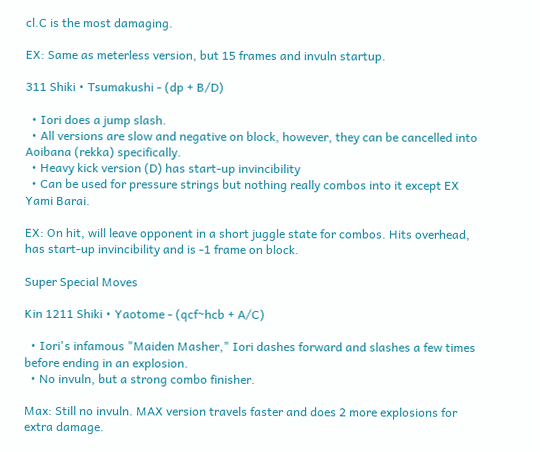cl.C is the most damaging.

EX: Same as meterless version, but 15 frames and invuln startup.

311 Shiki • Tsumakushi - (dp + B/D)

  • Iori does a jump slash.
  • All versions are slow and negative on block, however, they can be cancelled into Aoibana (rekka) specifically.
  • Heavy kick version (D) has start-up invincibility
  • Can be used for pressure strings but nothing really combos into it except EX Yami Barai.

EX: On hit, will leave opponent in a short juggle state for combos. Hits overhead, has start-up invincibility and is -1 frame on block.

Super Special Moves

Kin 1211 Shiki • Yaotome - (qcf~hcb + A/C)

  • Iori's infamous "Maiden Masher," Iori dashes forward and slashes a few times before ending in an explosion.
  • No invuln, but a strong combo finisher.

Max: Still no invuln. MAX version travels faster and does 2 more explosions for extra damage.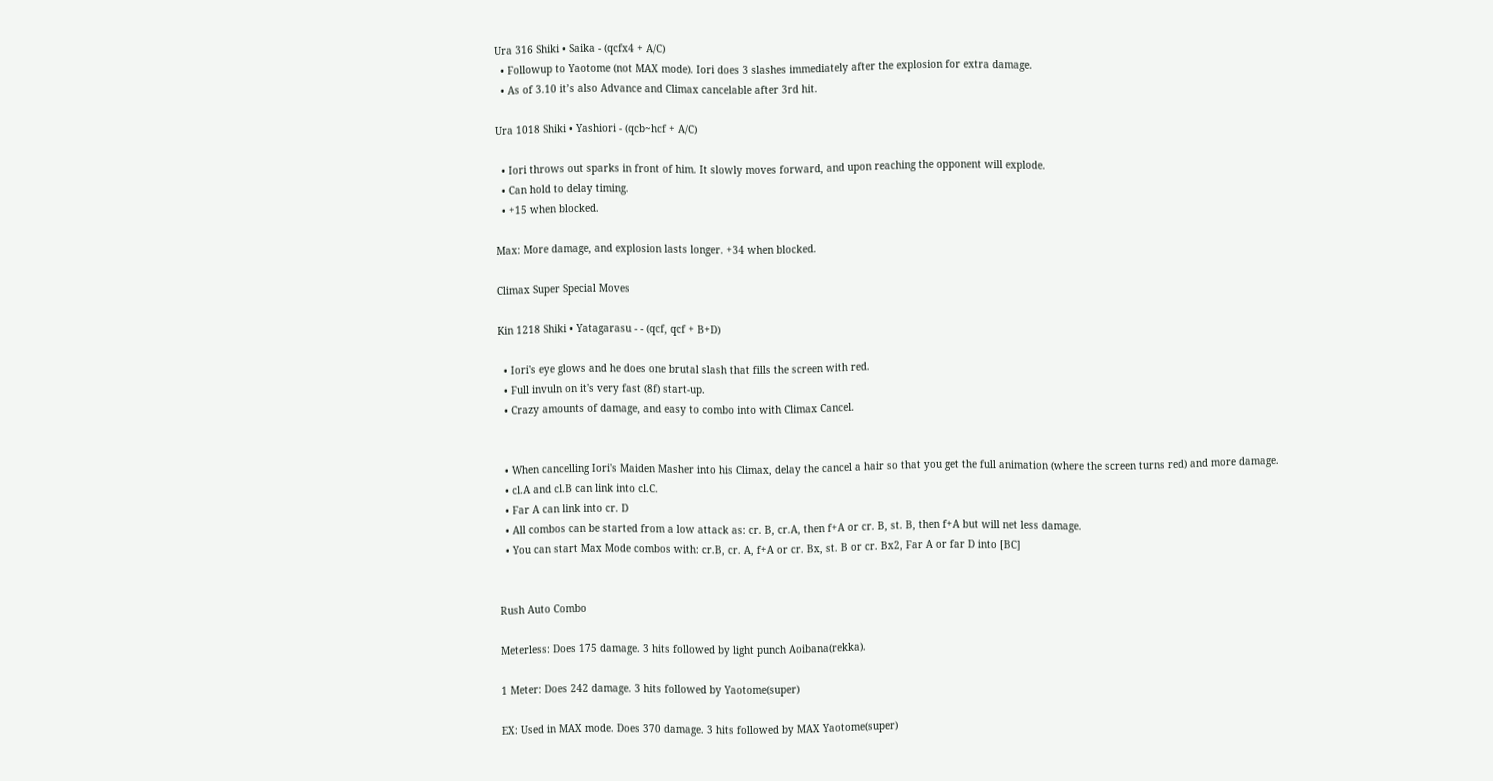Ura 316 Shiki • Saika - (qcfx4 + A/C)
  • Followup to Yaotome (not MAX mode). Iori does 3 slashes immediately after the explosion for extra damage.
  • As of 3.10 it’s also Advance and Climax cancelable after 3rd hit.

Ura 1018 Shiki • Yashiori - (qcb~hcf + A/C)

  • Iori throws out sparks in front of him. It slowly moves forward, and upon reaching the opponent will explode.
  • Can hold to delay timing.
  • +15 when blocked.

Max: More damage, and explosion lasts longer. +34 when blocked.

Climax Super Special Moves

Kin 1218 Shiki • Yatagarasu - - (qcf, qcf + B+D)

  • Iori's eye glows and he does one brutal slash that fills the screen with red.
  • Full invuln on it's very fast (8f) start-up.
  • Crazy amounts of damage, and easy to combo into with Climax Cancel.


  • When cancelling Iori's Maiden Masher into his Climax, delay the cancel a hair so that you get the full animation (where the screen turns red) and more damage.
  • cl.A and cl.B can link into cl.C.
  • Far A can link into cr. D
  • All combos can be started from a low attack as: cr. B, cr.A, then f+A or cr. B, st. B, then f+A but will net less damage.
  • You can start Max Mode combos with: cr.B, cr. A, f+A or cr. Bx, st. B or cr. Bx2, Far A or far D into [BC]


Rush Auto Combo

Meterless: Does 175 damage. 3 hits followed by light punch Aoibana(rekka).

1 Meter: Does 242 damage. 3 hits followed by Yaotome(super)

EX: Used in MAX mode. Does 370 damage. 3 hits followed by MAX Yaotome(super)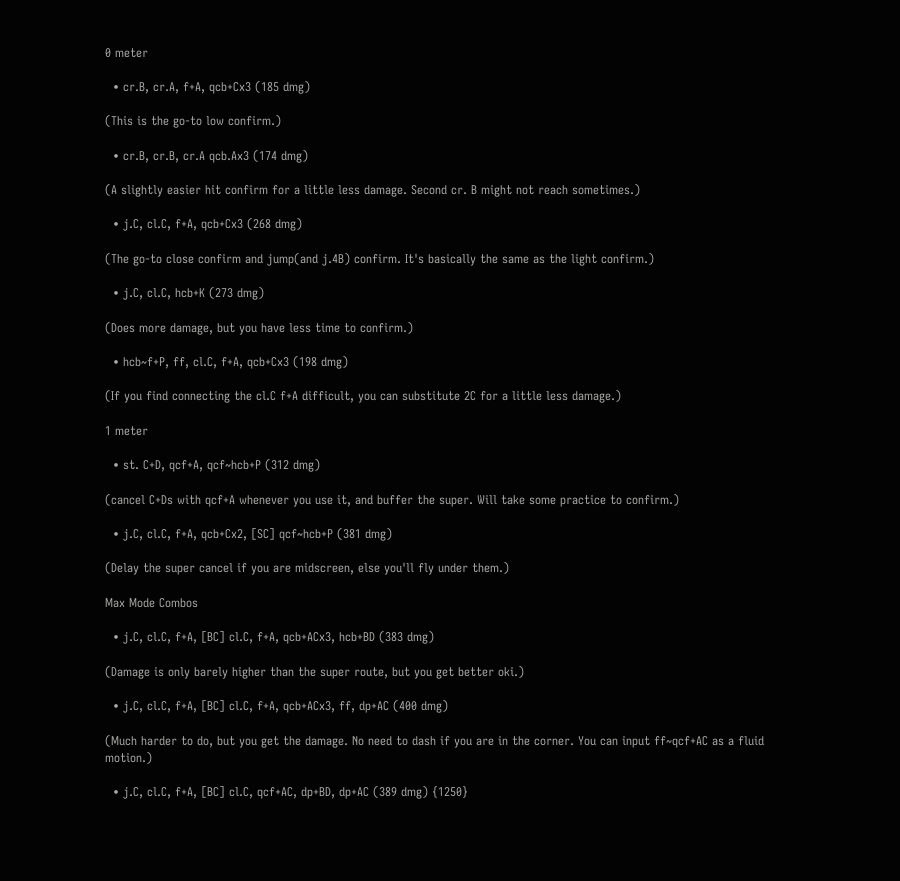0 meter

  • cr.B, cr.A, f+A, qcb+Cx3 (185 dmg)

(This is the go-to low confirm.)

  • cr.B, cr.B, cr.A qcb.Ax3 (174 dmg)

(A slightly easier hit confirm for a little less damage. Second cr. B might not reach sometimes.)

  • j.C, cl.C, f+A, qcb+Cx3 (268 dmg)

(The go-to close confirm and jump(and j.4B) confirm. It's basically the same as the light confirm.)

  • j.C, cl.C, hcb+K (273 dmg)

(Does more damage, but you have less time to confirm.)

  • hcb~f+P, ff, cl.C, f+A, qcb+Cx3 (198 dmg)

(If you find connecting the cl.C f+A difficult, you can substitute 2C for a little less damage.)

1 meter

  • st. C+D, qcf+A, qcf~hcb+P (312 dmg)

(cancel C+Ds with qcf+A whenever you use it, and buffer the super. Will take some practice to confirm.)

  • j.C, cl.C, f+A, qcb+Cx2, [SC] qcf~hcb+P (381 dmg)

(Delay the super cancel if you are midscreen, else you'll fly under them.)

Max Mode Combos

  • j.C, cl.C, f+A, [BC] cl.C, f+A, qcb+ACx3, hcb+BD (383 dmg)

(Damage is only barely higher than the super route, but you get better oki.)

  • j.C, cl.C, f+A, [BC] cl.C, f+A, qcb+ACx3, ff, dp+AC (400 dmg)

(Much harder to do, but you get the damage. No need to dash if you are in the corner. You can input ff~qcf+AC as a fluid motion.)

  • j.C, cl.C, f+A, [BC] cl.C, qcf+AC, dp+BD, dp+AC (389 dmg) {1250}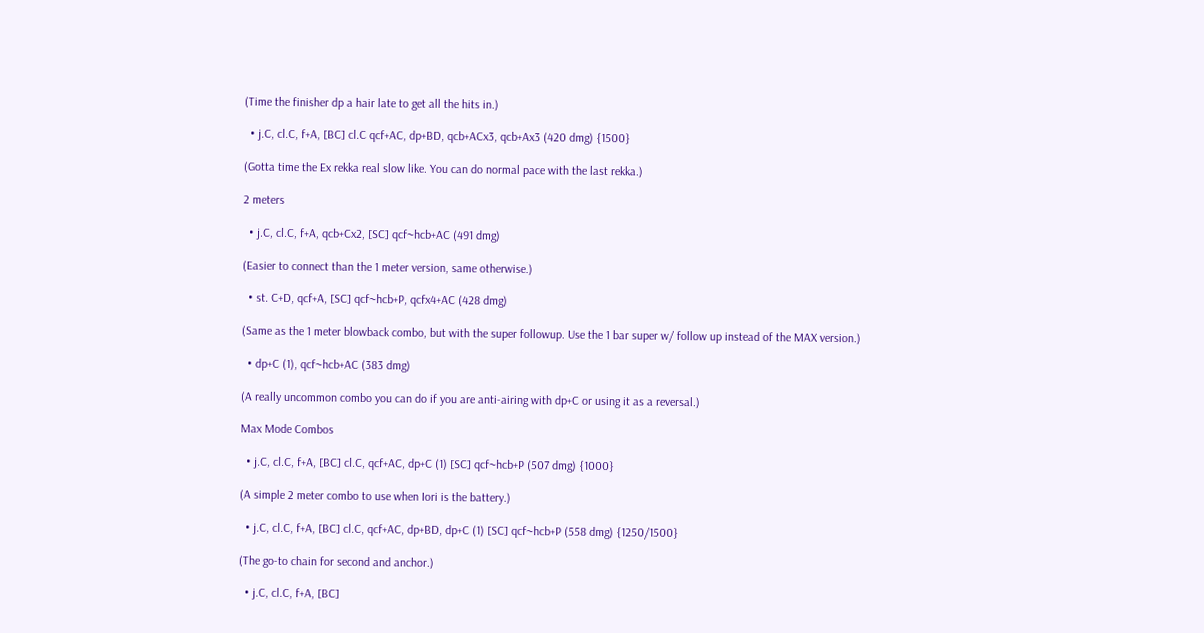(Time the finisher dp a hair late to get all the hits in.)

  • j.C, cl.C, f+A, [BC] cl.C qcf+AC, dp+BD, qcb+ACx3, qcb+Ax3 (420 dmg) {1500}

(Gotta time the Ex rekka real slow like. You can do normal pace with the last rekka.)

2 meters

  • j.C, cl.C, f+A, qcb+Cx2, [SC] qcf~hcb+AC (491 dmg)

(Easier to connect than the 1 meter version, same otherwise.)

  • st. C+D, qcf+A, [SC] qcf~hcb+P, qcfx4+AC (428 dmg)

(Same as the 1 meter blowback combo, but with the super followup. Use the 1 bar super w/ follow up instead of the MAX version.)

  • dp+C (1), qcf~hcb+AC (383 dmg)

(A really uncommon combo you can do if you are anti-airing with dp+C or using it as a reversal.)

Max Mode Combos

  • j.C, cl.C, f+A, [BC] cl.C, qcf+AC, dp+C (1) [SC] qcf~hcb+P (507 dmg) {1000}

(A simple 2 meter combo to use when Iori is the battery.)

  • j.C, cl.C, f+A, [BC] cl.C, qcf+AC, dp+BD, dp+C (1) [SC] qcf~hcb+P (558 dmg) {1250/1500}

(The go-to chain for second and anchor.)

  • j.C, cl.C, f+A, [BC]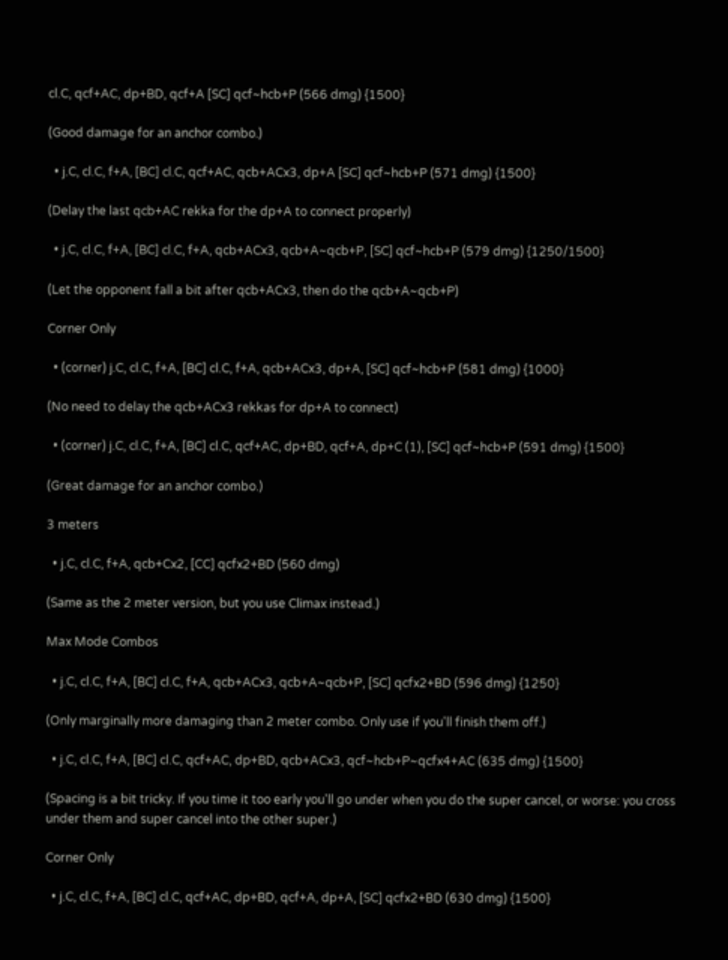cl.C, qcf+AC, dp+BD, qcf+A [SC] qcf~hcb+P (566 dmg) {1500}

(Good damage for an anchor combo.)

  • j.C, cl.C, f+A, [BC] cl.C, qcf+AC, qcb+ACx3, dp+A [SC] qcf~hcb+P (571 dmg) {1500}

(Delay the last qcb+AC rekka for the dp+A to connect properly)

  • j.C, cl.C, f+A, [BC] cl.C, f+A, qcb+ACx3, qcb+A~qcb+P, [SC] qcf~hcb+P (579 dmg) {1250/1500}

(Let the opponent fall a bit after qcb+ACx3, then do the qcb+A~qcb+P)

Corner Only

  • (corner) j.C, cl.C, f+A, [BC] cl.C, f+A, qcb+ACx3, dp+A, [SC] qcf~hcb+P (581 dmg) {1000}

(No need to delay the qcb+ACx3 rekkas for dp+A to connect)

  • (corner) j.C, cl.C, f+A, [BC] cl.C, qcf+AC, dp+BD, qcf+A, dp+C (1), [SC] qcf~hcb+P (591 dmg) {1500}

(Great damage for an anchor combo.)

3 meters

  • j.C, cl.C, f+A, qcb+Cx2, [CC] qcfx2+BD (560 dmg)

(Same as the 2 meter version, but you use Climax instead.)

Max Mode Combos

  • j.C, cl.C, f+A, [BC] cl.C, f+A, qcb+ACx3, qcb+A~qcb+P, [SC] qcfx2+BD (596 dmg) {1250}

(Only marginally more damaging than 2 meter combo. Only use if you'll finish them off.)

  • j.C, cl.C, f+A, [BC] cl.C, qcf+AC, dp+BD, qcb+ACx3, qcf~hcb+P~qcfx4+AC (635 dmg) {1500}

(Spacing is a bit tricky. If you time it too early you'll go under when you do the super cancel, or worse: you cross under them and super cancel into the other super.)

Corner Only

  • j.C, cl.C, f+A, [BC] cl.C, qcf+AC, dp+BD, qcf+A, dp+A, [SC] qcfx2+BD (630 dmg) {1500}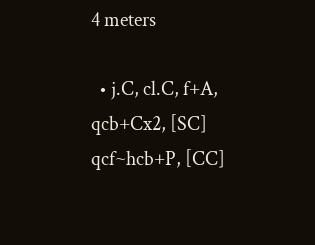4 meters

  • j.C, cl.C, f+A, qcb+Cx2, [SC] qcf~hcb+P, [CC]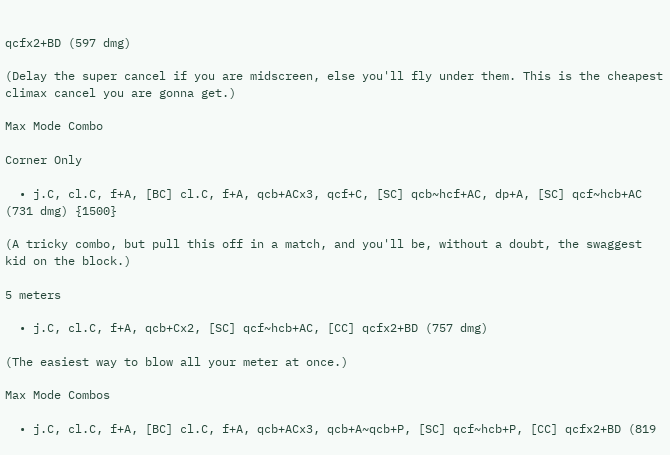qcfx2+BD (597 dmg)

(Delay the super cancel if you are midscreen, else you'll fly under them. This is the cheapest climax cancel you are gonna get.)

Max Mode Combo

Corner Only

  • j.C, cl.C, f+A, [BC] cl.C, f+A, qcb+ACx3, qcf+C, [SC] qcb~hcf+AC, dp+A, [SC] qcf~hcb+AC (731 dmg) {1500}

(A tricky combo, but pull this off in a match, and you'll be, without a doubt, the swaggest kid on the block.)

5 meters

  • j.C, cl.C, f+A, qcb+Cx2, [SC] qcf~hcb+AC, [CC] qcfx2+BD (757 dmg)

(The easiest way to blow all your meter at once.)

Max Mode Combos

  • j.C, cl.C, f+A, [BC] cl.C, f+A, qcb+ACx3, qcb+A~qcb+P, [SC] qcf~hcb+P, [CC] qcfx2+BD (819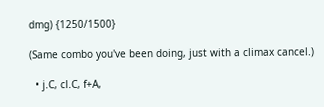dmg) {1250/1500}

(Same combo you've been doing, just with a climax cancel.)

  • j.C, cl.C, f+A,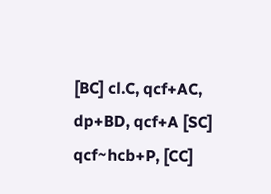[BC] cl.C, qcf+AC, dp+BD, qcf+A [SC] qcf~hcb+P, [CC]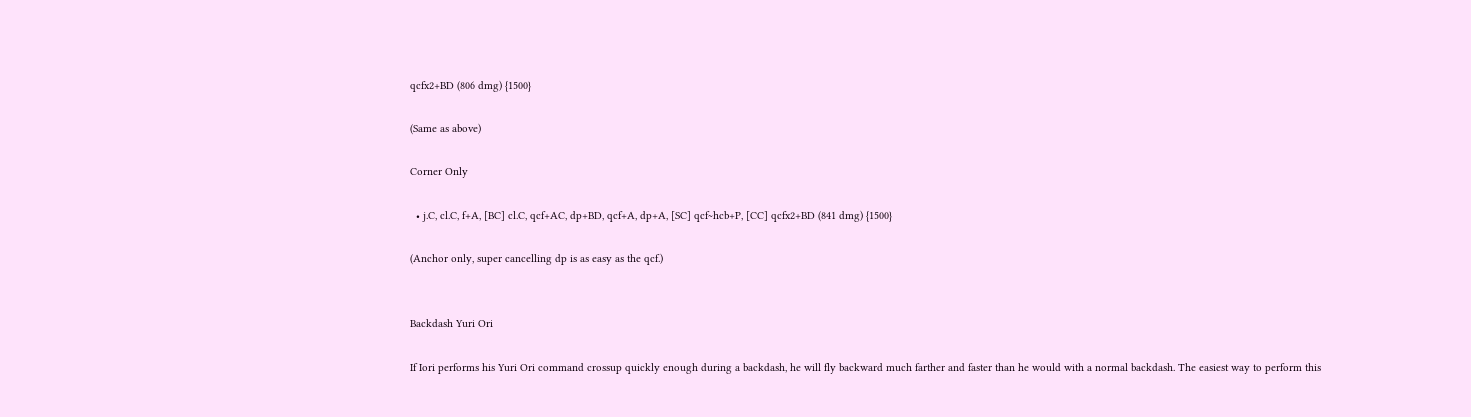qcfx2+BD (806 dmg) {1500}

(Same as above)

Corner Only

  • j.C, cl.C, f+A, [BC] cl.C, qcf+AC, dp+BD, qcf+A, dp+A, [SC] qcf~hcb+P, [CC] qcfx2+BD (841 dmg) {1500}

(Anchor only, super cancelling dp is as easy as the qcf.)


Backdash Yuri Ori

If Iori performs his Yuri Ori command crossup quickly enough during a backdash, he will fly backward much farther and faster than he would with a normal backdash. The easiest way to perform this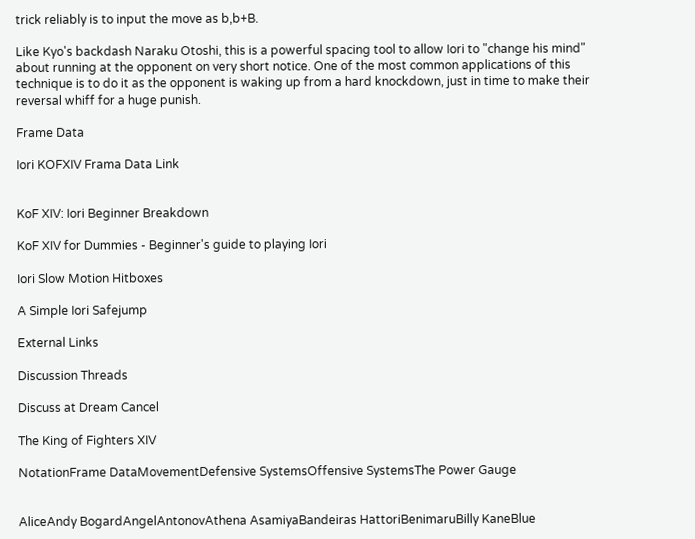trick reliably is to input the move as b,b+B.

Like Kyo's backdash Naraku Otoshi, this is a powerful spacing tool to allow Iori to "change his mind" about running at the opponent on very short notice. One of the most common applications of this technique is to do it as the opponent is waking up from a hard knockdown, just in time to make their reversal whiff for a huge punish.

Frame Data

Iori KOFXIV Frama Data Link


KoF XIV: Iori Beginner Breakdown

KoF XIV for Dummies - Beginner's guide to playing Iori

Iori Slow Motion Hitboxes

A Simple Iori Safejump

External Links

Discussion Threads

Discuss at Dream Cancel

The King of Fighters XIV

NotationFrame DataMovementDefensive SystemsOffensive SystemsThe Power Gauge


AliceAndy BogardAngelAntonovAthena AsamiyaBandeiras HattoriBenimaruBilly KaneBlue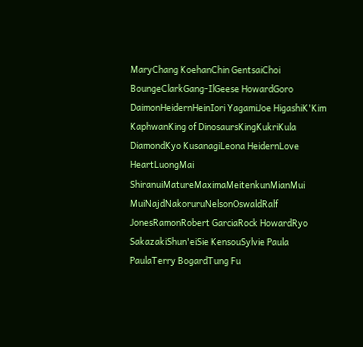MaryChang KoehanChin GentsaiChoi BoungeClarkGang-IlGeese HowardGoro DaimonHeidernHeinIori YagamiJoe HigashiK'Kim KaphwanKing of DinosaursKingKukriKula DiamondKyo KusanagiLeona HeidernLove HeartLuongMai ShiranuiMatureMaximaMeitenkunMianMui MuiNajdNakoruruNelsonOswaldRalf JonesRamonRobert GarciaRock HowardRyo SakazakiShun'eiSie KensouSylvie Paula PaulaTerry BogardTung Fu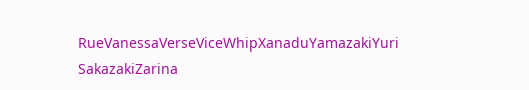RueVanessaVerseViceWhipXanaduYamazakiYuri SakazakiZarina